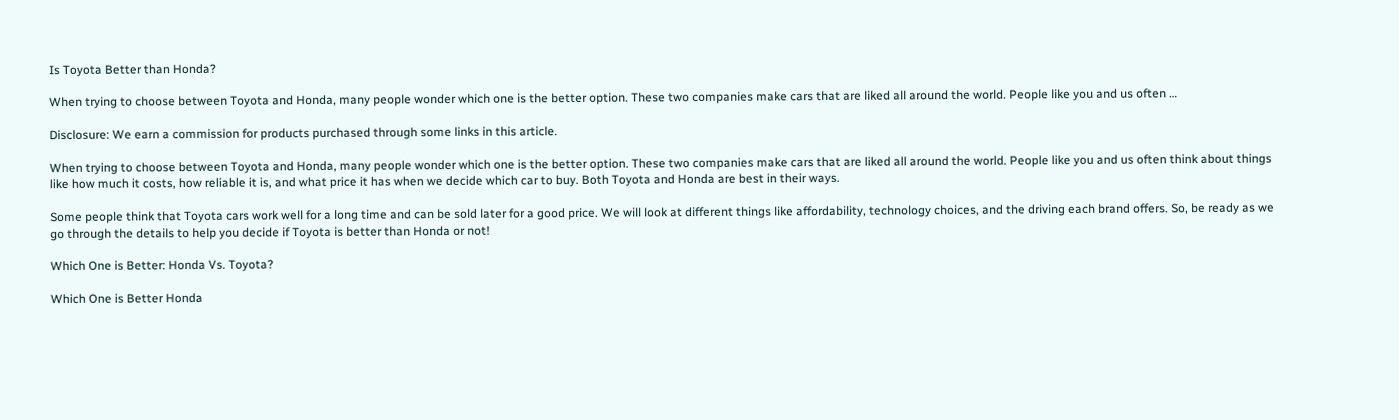Is Toyota Better than Honda?

When trying to choose between Toyota and Honda, many people wonder which one is the better option. These two companies make cars that are liked all around the world. People like you and us often …

Disclosure: We earn a commission for products purchased through some links in this article.

When trying to choose between Toyota and Honda, many people wonder which one is the better option. These two companies make cars that are liked all around the world. People like you and us often think about things like how much it costs, how reliable it is, and what price it has when we decide which car to buy. Both Toyota and Honda are best in their ways.

Some people think that Toyota cars work well for a long time and can be sold later for a good price. We will look at different things like affordability, technology choices, and the driving each brand offers. So, be ready as we go through the details to help you decide if Toyota is better than Honda or not!

Which One is Better: Honda Vs. Toyota?

Which One is Better Honda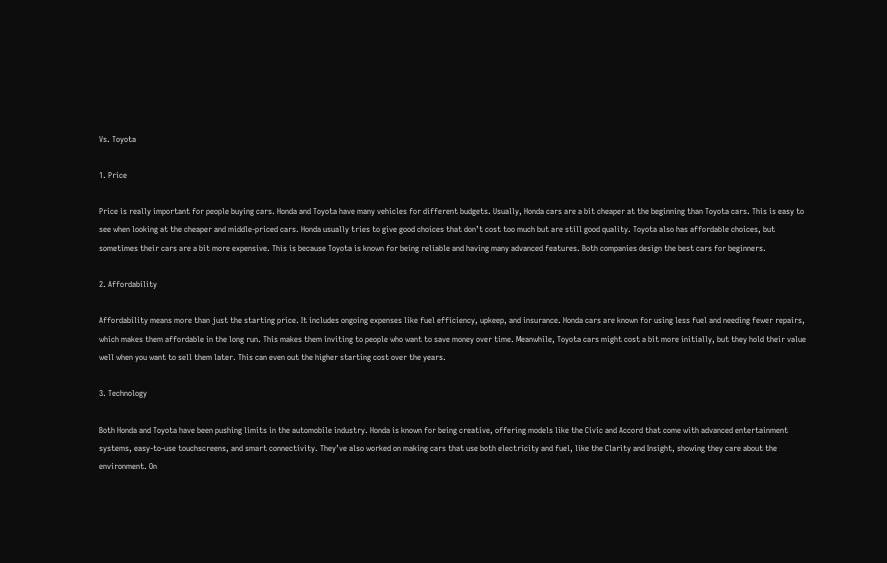Vs. Toyota

1. Price

Price is really important for people buying cars. Honda and Toyota have many vehicles for different budgets. Usually, Honda cars are a bit cheaper at the beginning than Toyota cars. This is easy to see when looking at the cheaper and middle-priced cars. Honda usually tries to give good choices that don’t cost too much but are still good quality. Toyota also has affordable choices, but sometimes their cars are a bit more expensive. This is because Toyota is known for being reliable and having many advanced features. Both companies design the best cars for beginners.

2. Affordability

Affordability means more than just the starting price. It includes ongoing expenses like fuel efficiency, upkeep, and insurance. Honda cars are known for using less fuel and needing fewer repairs, which makes them affordable in the long run. This makes them inviting to people who want to save money over time. Meanwhile, Toyota cars might cost a bit more initially, but they hold their value well when you want to sell them later. This can even out the higher starting cost over the years.

3. Technology

Both Honda and Toyota have been pushing limits in the automobile industry. Honda is known for being creative, offering models like the Civic and Accord that come with advanced entertainment systems, easy-to-use touchscreens, and smart connectivity. They’ve also worked on making cars that use both electricity and fuel, like the Clarity and Insight, showing they care about the environment. On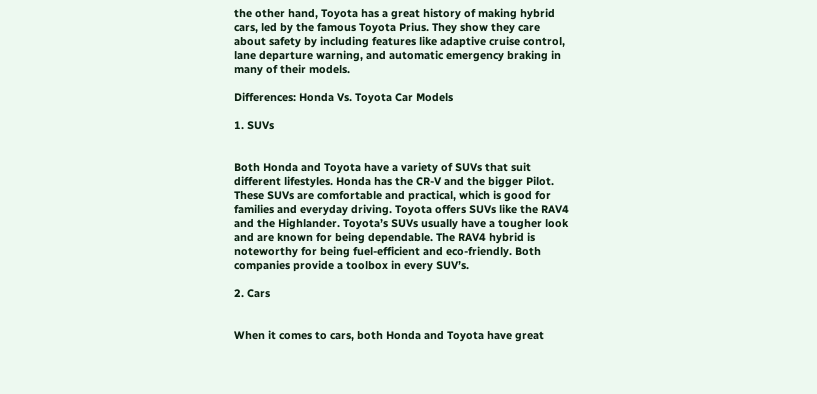the other hand, Toyota has a great history of making hybrid cars, led by the famous Toyota Prius. They show they care about safety by including features like adaptive cruise control, lane departure warning, and automatic emergency braking in many of their models.

Differences: Honda Vs. Toyota Car Models

1. SUVs


Both Honda and Toyota have a variety of SUVs that suit different lifestyles. Honda has the CR-V and the bigger Pilot. These SUVs are comfortable and practical, which is good for families and everyday driving. Toyota offers SUVs like the RAV4 and the Highlander. Toyota’s SUVs usually have a tougher look and are known for being dependable. The RAV4 hybrid is noteworthy for being fuel-efficient and eco-friendly. Both companies provide a toolbox in every SUV’s.

2. Cars


When it comes to cars, both Honda and Toyota have great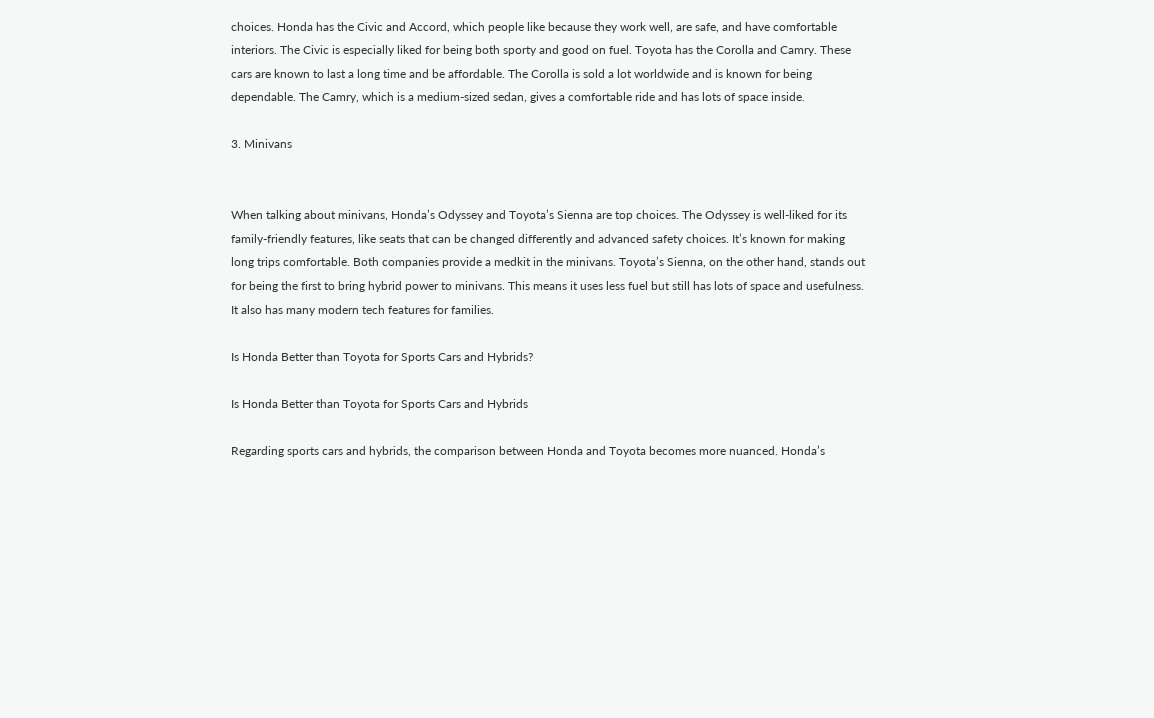choices. Honda has the Civic and Accord, which people like because they work well, are safe, and have comfortable interiors. The Civic is especially liked for being both sporty and good on fuel. Toyota has the Corolla and Camry. These cars are known to last a long time and be affordable. The Corolla is sold a lot worldwide and is known for being dependable. The Camry, which is a medium-sized sedan, gives a comfortable ride and has lots of space inside.

3. Minivans


When talking about minivans, Honda’s Odyssey and Toyota’s Sienna are top choices. The Odyssey is well-liked for its family-friendly features, like seats that can be changed differently and advanced safety choices. It’s known for making long trips comfortable. Both companies provide a medkit in the minivans. Toyota’s Sienna, on the other hand, stands out for being the first to bring hybrid power to minivans. This means it uses less fuel but still has lots of space and usefulness. It also has many modern tech features for families.

Is Honda Better than Toyota for Sports Cars and Hybrids?

Is Honda Better than Toyota for Sports Cars and Hybrids

Regarding sports cars and hybrids, the comparison between Honda and Toyota becomes more nuanced. Honda’s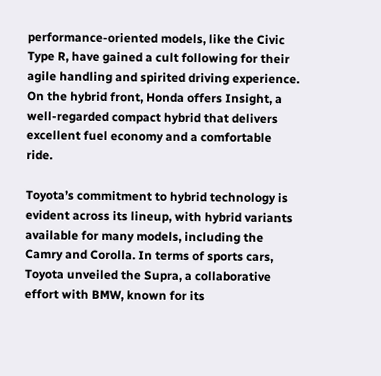performance-oriented models, like the Civic Type R, have gained a cult following for their agile handling and spirited driving experience. On the hybrid front, Honda offers Insight, a well-regarded compact hybrid that delivers excellent fuel economy and a comfortable ride.

Toyota’s commitment to hybrid technology is evident across its lineup, with hybrid variants available for many models, including the Camry and Corolla. In terms of sports cars, Toyota unveiled the Supra, a collaborative effort with BMW, known for its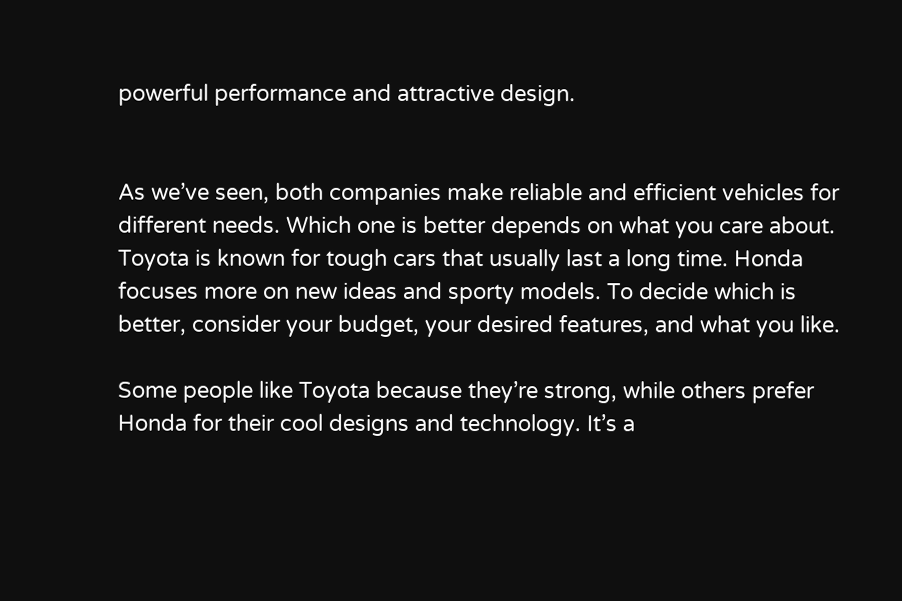powerful performance and attractive design.


As we’ve seen, both companies make reliable and efficient vehicles for different needs. Which one is better depends on what you care about. Toyota is known for tough cars that usually last a long time. Honda focuses more on new ideas and sporty models. To decide which is better, consider your budget, your desired features, and what you like.

Some people like Toyota because they’re strong, while others prefer Honda for their cool designs and technology. It’s a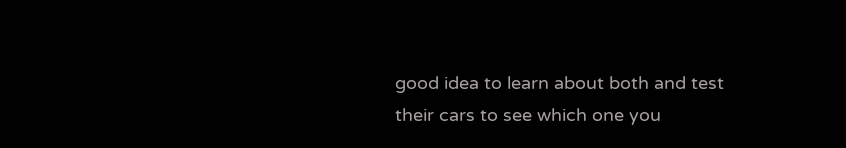good idea to learn about both and test their cars to see which one you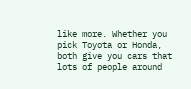like more. Whether you pick Toyota or Honda, both give you cars that lots of people around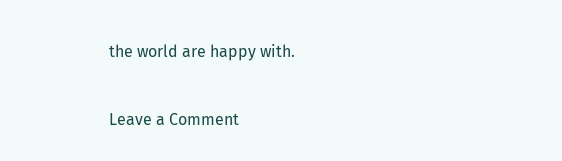the world are happy with.

Leave a Comment